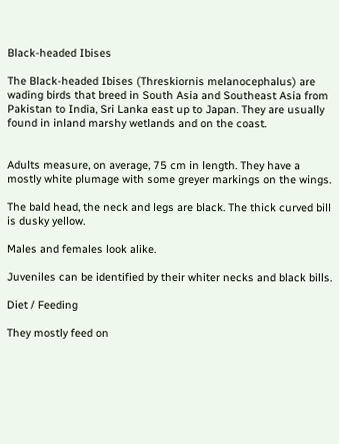Black-headed Ibises

The Black-headed Ibises (Threskiornis melanocephalus) are wading birds that breed in South Asia and Southeast Asia from Pakistan to India, Sri Lanka east up to Japan. They are usually found in inland marshy wetlands and on the coast.


Adults measure, on average, 75 cm in length. They have a mostly white plumage with some greyer markings on the wings.

The bald head, the neck and legs are black. The thick curved bill is dusky yellow.

Males and females look alike.

Juveniles can be identified by their whiter necks and black bills.

Diet / Feeding

They mostly feed on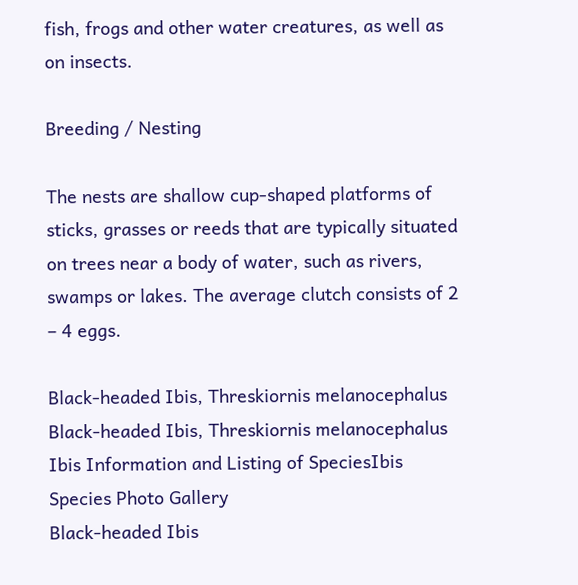fish, frogs and other water creatures, as well as on insects.

Breeding / Nesting

The nests are shallow cup-shaped platforms of sticks, grasses or reeds that are typically situated on trees near a body of water, such as rivers, swamps or lakes. The average clutch consists of 2 – 4 eggs.

Black-headed Ibis, Threskiornis melanocephalus
Black-headed Ibis, Threskiornis melanocephalus
Ibis Information and Listing of SpeciesIbis Species Photo Gallery
Black-headed Ibis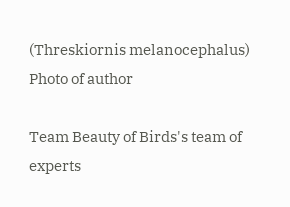(Threskiornis melanocephalus)
Photo of author

Team Beauty of Birds's team of experts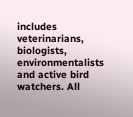includes veterinarians, biologists, environmentalists and active bird watchers. All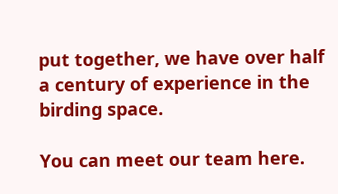put together, we have over half a century of experience in the birding space.

You can meet our team here.